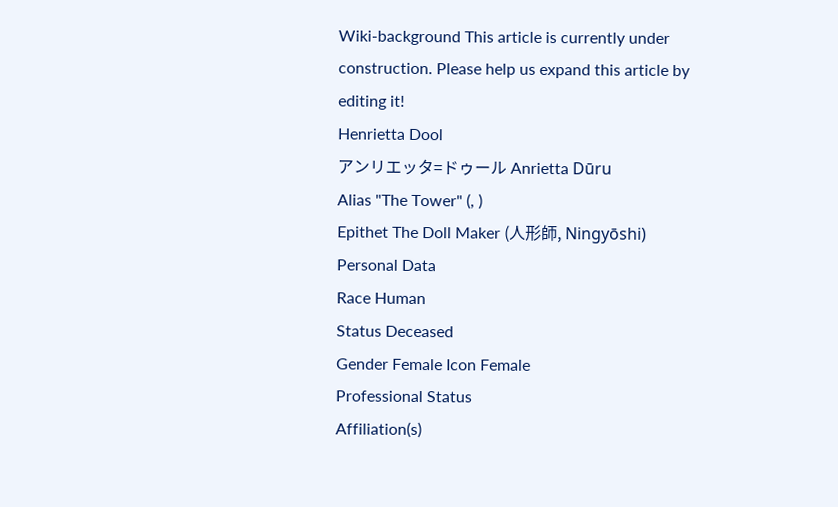Wiki-background This article is currently under construction. Please help us expand this article by editing it!
Henrietta Dool
アンリエッタ=ドゥール Anrietta Dūru
Alias "The Tower" (, )
Epithet The Doll Maker (人形師, Ningyōshi)
Personal Data
Race Human
Status Deceased
Gender Female Icon Female
Professional Status
Affiliation(s)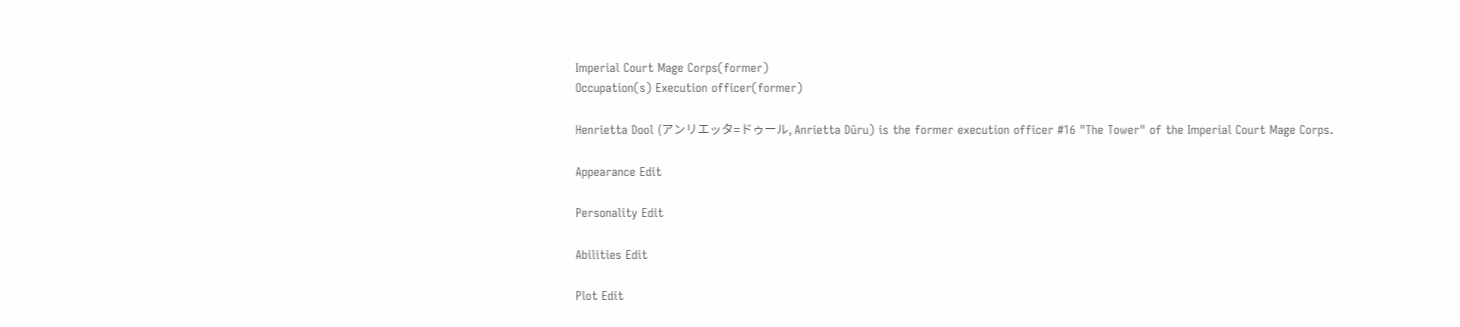Imperial Court Mage Corps(former)
Occupation(s) Execution officer(former)

Henrietta Dool (アンリエッタ=ドゥール, Anrietta Dūru) is the former execution officer #16 "The Tower" of the Imperial Court Mage Corps.

Appearance Edit

Personality Edit

Abilities Edit

Plot Edit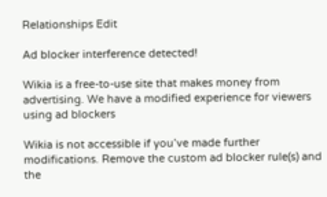Relationships Edit

Ad blocker interference detected!

Wikia is a free-to-use site that makes money from advertising. We have a modified experience for viewers using ad blockers

Wikia is not accessible if you’ve made further modifications. Remove the custom ad blocker rule(s) and the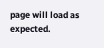page will load as expected.